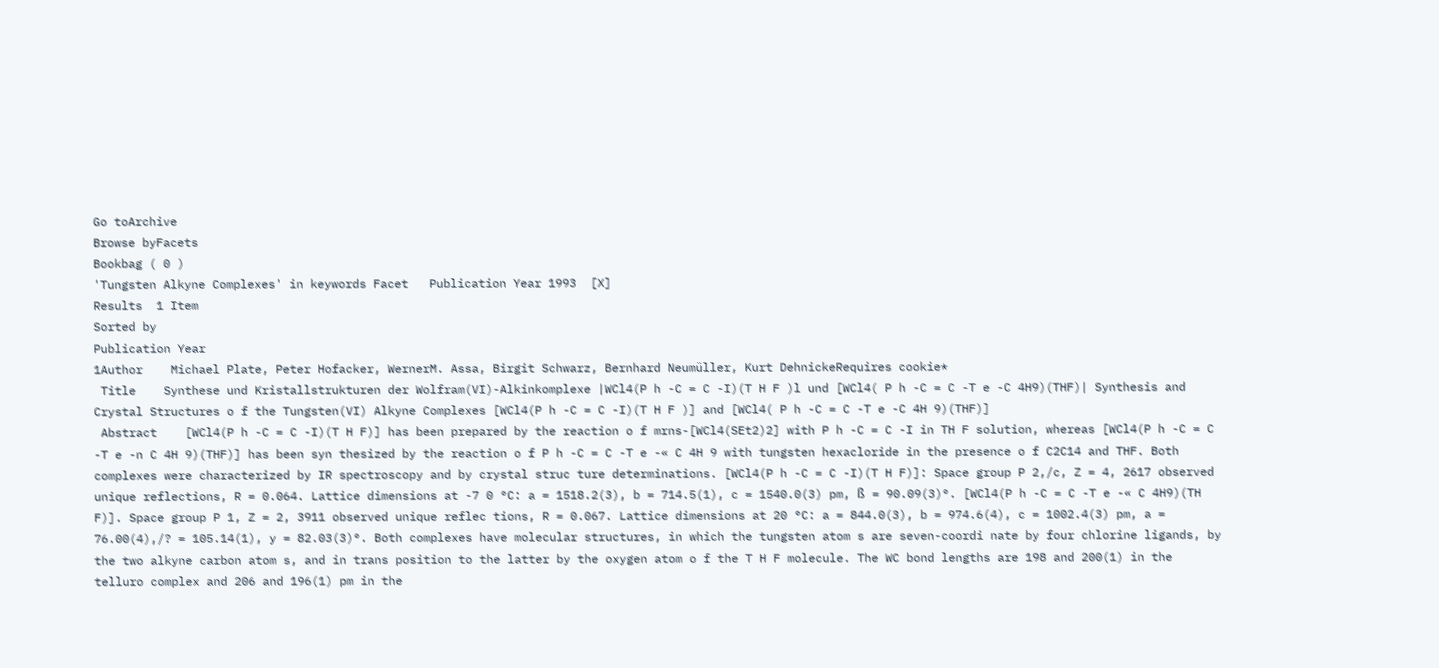Go toArchive
Browse byFacets
Bookbag ( 0 )
'Tungsten Alkyne Complexes' in keywords Facet   Publication Year 1993  [X]
Results  1 Item
Sorted by
Publication Year
1Author    Michael Plate, Peter Hofacker, WernerM. Assa, Birgit Schwarz, Bernhard Neumüller, Kurt DehnickeRequires cookie*
 Title    Synthese und Kristallstrukturen der Wolfram(VI)-Alkinkomplexe |WCl4(P h -C = C -I)(T H F )l und [WCl4( P h -C = C -T e -C 4H9)(THF)| Synthesis and Crystal Structures o f the Tungsten(VI) Alkyne Complexes [WCl4(P h -C = C -I)(T H F )] and [WCl4( P h -C = C -T e -C 4H 9)(THF)]
 Abstract    [WCl4(P h -C = C -I)(T H F)] has been prepared by the reaction o f mrns-[WCl4(SEt2)2] with P h -C = C -I in TH F solution, whereas [WCl4(P h -C = C -T e -n C 4H 9)(THF)] has been syn thesized by the reaction o f P h -C = C -T e -« C 4H 9 with tungsten hexacloride in the presence o f C2C14 and THF. Both complexes were characterized by IR spectroscopy and by crystal struc ture determinations. [WCl4(P h -C = C -I)(T H F)]: Space group P 2,/c, Z = 4, 2617 observed unique reflections, R = 0.064. Lattice dimensions at -7 0 °C: a = 1518.2(3), b = 714.5(1), c = 1540.0(3) pm, ß = 90.09(3)°. [WCl4(P h -C = C -T e -« C 4H9)(TH F)]. Space group P 1, Z = 2, 3911 observed unique reflec tions, R = 0.067. Lattice dimensions at 20 °C: a = 844.0(3), b = 974.6(4), c = 1002.4(3) pm, a = 76.00(4),/? = 105.14(1), y = 82.03(3)°. Both complexes have molecular structures, in which the tungsten atom s are seven-coordi nate by four chlorine ligands, by the two alkyne carbon atom s, and in trans position to the latter by the oxygen atom o f the T H F molecule. The WC bond lengths are 198 and 200(1) in the telluro complex and 206 and 196(1) pm in the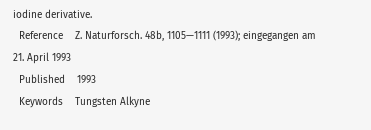iodine derivative.
  Reference    Z. Naturforsch. 48b, 1105—1111 (1993); eingegangen am 21. April 1993
  Published    1993
  Keywords    Tungsten Alkyne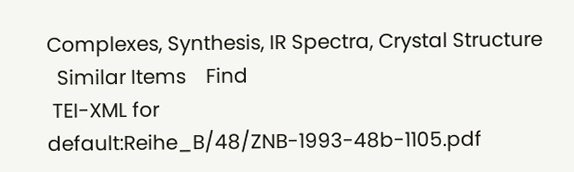Complexes, Synthesis, IR Spectra, Crystal Structure
  Similar Items    Find
 TEI-XML for    default:Reihe_B/48/ZNB-1993-48b-1105.pdf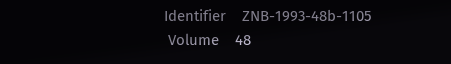Identifier    ZNB-1993-48b-1105
 Volume    48